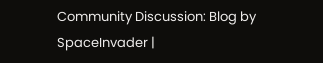Community Discussion: Blog by SpaceInvader |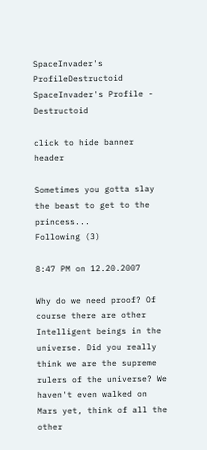SpaceInvader's ProfileDestructoid
SpaceInvader's Profile - Destructoid

click to hide banner header

Sometimes you gotta slay the beast to get to the princess...
Following (3)

8:47 PM on 12.20.2007

Why do we need proof? Of course there are other Intelligent beings in the universe. Did you really think we are the supreme rulers of the universe? We haven't even walked on Mars yet, think of all the other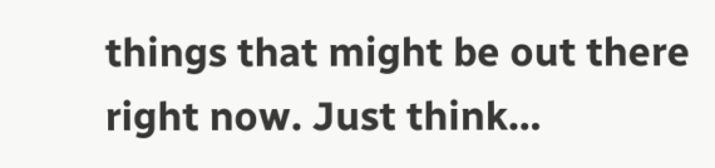things that might be out there right now. Just think...